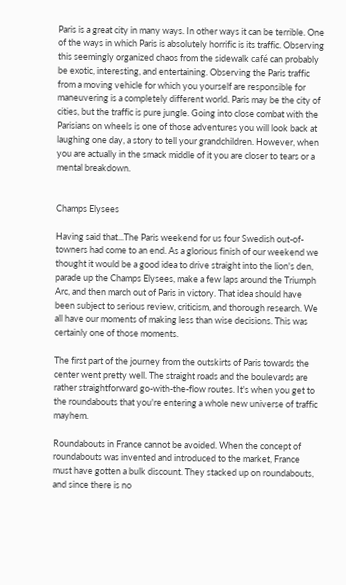Paris is a great city in many ways. In other ways it can be terrible. One of the ways in which Paris is absolutely horrific is its traffic. Observing this seemingly organized chaos from the sidewalk café can probably be exotic, interesting, and entertaining. Observing the Paris traffic from a moving vehicle for which you yourself are responsible for maneuvering is a completely different world. Paris may be the city of cities, but the traffic is pure jungle. Going into close combat with the Parisians on wheels is one of those adventures you will look back at laughing one day, a story to tell your grandchildren. However, when you are actually in the smack middle of it you are closer to tears or a mental breakdown.


Champs Elysees

Having said that...The Paris weekend for us four Swedish out-of-towners had come to an end. As a glorious finish of our weekend we thought it would be a good idea to drive straight into the lion's den, parade up the Champs Elysees, make a few laps around the Triumph Arc, and then march out of Paris in victory. That idea should have been subject to serious review, criticism, and thorough research. We all have our moments of making less than wise decisions. This was certainly one of those moments.

The first part of the journey from the outskirts of Paris towards the center went pretty well. The straight roads and the boulevards are rather straightforward go-with-the-flow routes. It's when you get to the roundabouts that you're entering a whole new universe of traffic mayhem.

Roundabouts in France cannot be avoided. When the concept of roundabouts was invented and introduced to the market, France must have gotten a bulk discount. They stacked up on roundabouts, and since there is no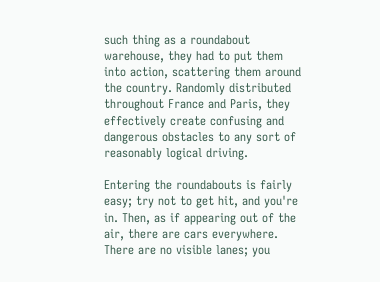such thing as a roundabout warehouse, they had to put them into action, scattering them around the country. Randomly distributed throughout France and Paris, they effectively create confusing and dangerous obstacles to any sort of reasonably logical driving.

Entering the roundabouts is fairly easy; try not to get hit, and you're in. Then, as if appearing out of the air, there are cars everywhere. There are no visible lanes; you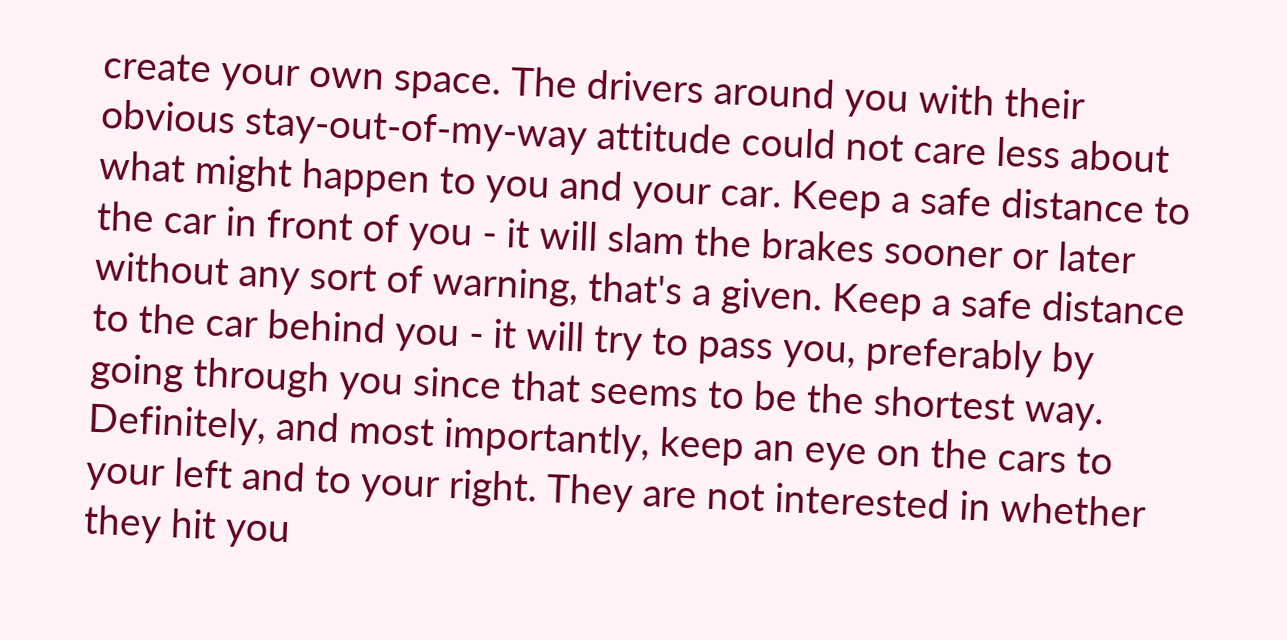create your own space. The drivers around you with their obvious stay-out-of-my-way attitude could not care less about what might happen to you and your car. Keep a safe distance to the car in front of you - it will slam the brakes sooner or later without any sort of warning, that's a given. Keep a safe distance to the car behind you - it will try to pass you, preferably by going through you since that seems to be the shortest way. Definitely, and most importantly, keep an eye on the cars to your left and to your right. They are not interested in whether they hit you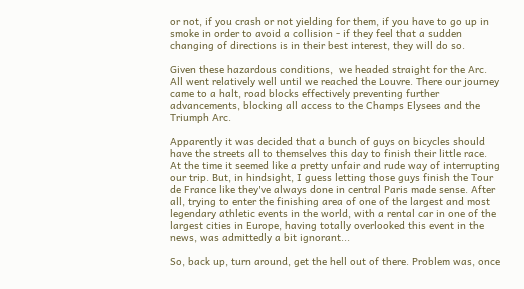or not, if you crash or not yielding for them, if you have to go up in smoke in order to avoid a collision - if they feel that a sudden changing of directions is in their best interest, they will do so.

Given these hazardous conditions,  we headed straight for the Arc. All went relatively well until we reached the Louvre. There our journey came to a halt, road blocks effectively preventing further advancements, blocking all access to the Champs Elysees and the Triumph Arc.

Apparently it was decided that a bunch of guys on bicycles should have the streets all to themselves this day to finish their little race. At the time it seemed like a pretty unfair and rude way of interrupting our trip. But, in hindsight, I guess letting those guys finish the Tour de France like they've always done in central Paris made sense. After all, trying to enter the finishing area of one of the largest and most legendary athletic events in the world, with a rental car in one of the largest cities in Europe, having totally overlooked this event in the news, was admittedly a bit ignorant...

So, back up, turn around, get the hell out of there. Problem was, once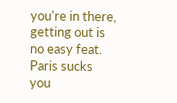you're in there, getting out is no easy feat. Paris sucks you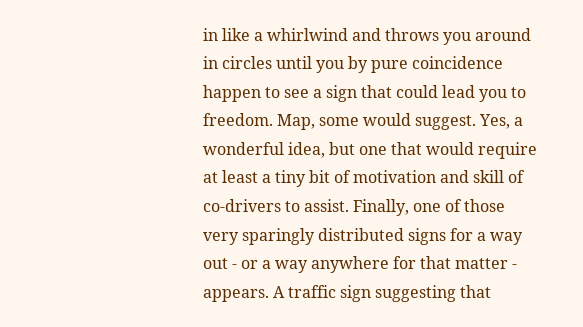in like a whirlwind and throws you around in circles until you by pure coincidence happen to see a sign that could lead you to freedom. Map, some would suggest. Yes, a wonderful idea, but one that would require at least a tiny bit of motivation and skill of co-drivers to assist. Finally, one of those very sparingly distributed signs for a way out - or a way anywhere for that matter - appears. A traffic sign suggesting that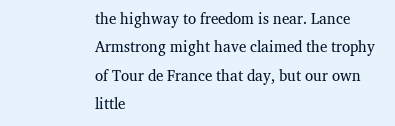the highway to freedom is near. Lance Armstrong might have claimed the trophy of Tour de France that day, but our own little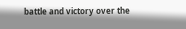battle and victory over the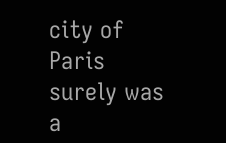city of Paris surely was a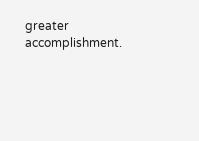greater accomplishment.